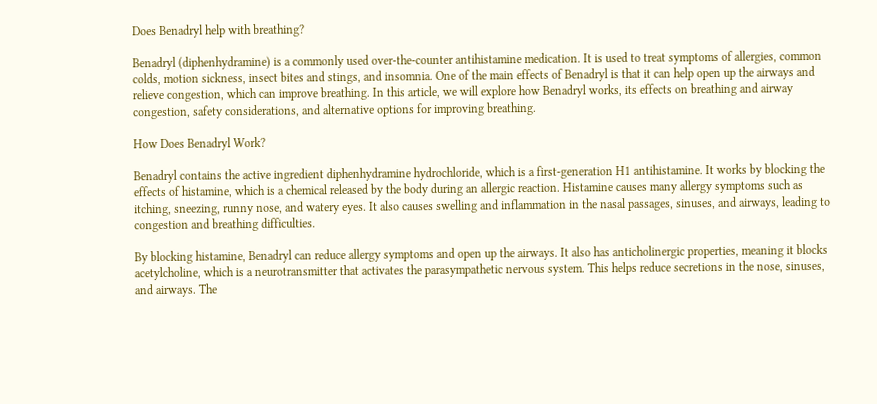Does Benadryl help with breathing?

Benadryl (diphenhydramine) is a commonly used over-the-counter antihistamine medication. It is used to treat symptoms of allergies, common colds, motion sickness, insect bites and stings, and insomnia. One of the main effects of Benadryl is that it can help open up the airways and relieve congestion, which can improve breathing. In this article, we will explore how Benadryl works, its effects on breathing and airway congestion, safety considerations, and alternative options for improving breathing.

How Does Benadryl Work?

Benadryl contains the active ingredient diphenhydramine hydrochloride, which is a first-generation H1 antihistamine. It works by blocking the effects of histamine, which is a chemical released by the body during an allergic reaction. Histamine causes many allergy symptoms such as itching, sneezing, runny nose, and watery eyes. It also causes swelling and inflammation in the nasal passages, sinuses, and airways, leading to congestion and breathing difficulties.

By blocking histamine, Benadryl can reduce allergy symptoms and open up the airways. It also has anticholinergic properties, meaning it blocks acetylcholine, which is a neurotransmitter that activates the parasympathetic nervous system. This helps reduce secretions in the nose, sinuses, and airways. The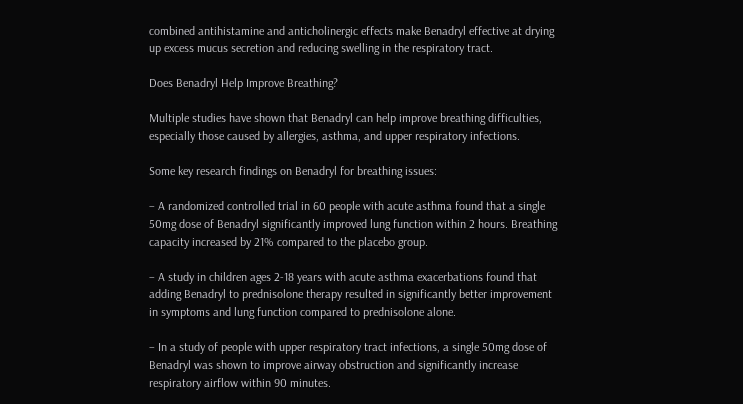combined antihistamine and anticholinergic effects make Benadryl effective at drying up excess mucus secretion and reducing swelling in the respiratory tract.

Does Benadryl Help Improve Breathing?

Multiple studies have shown that Benadryl can help improve breathing difficulties, especially those caused by allergies, asthma, and upper respiratory infections.

Some key research findings on Benadryl for breathing issues:

– A randomized controlled trial in 60 people with acute asthma found that a single 50mg dose of Benadryl significantly improved lung function within 2 hours. Breathing capacity increased by 21% compared to the placebo group.

– A study in children ages 2-18 years with acute asthma exacerbations found that adding Benadryl to prednisolone therapy resulted in significantly better improvement in symptoms and lung function compared to prednisolone alone.

– In a study of people with upper respiratory tract infections, a single 50mg dose of Benadryl was shown to improve airway obstruction and significantly increase respiratory airflow within 90 minutes.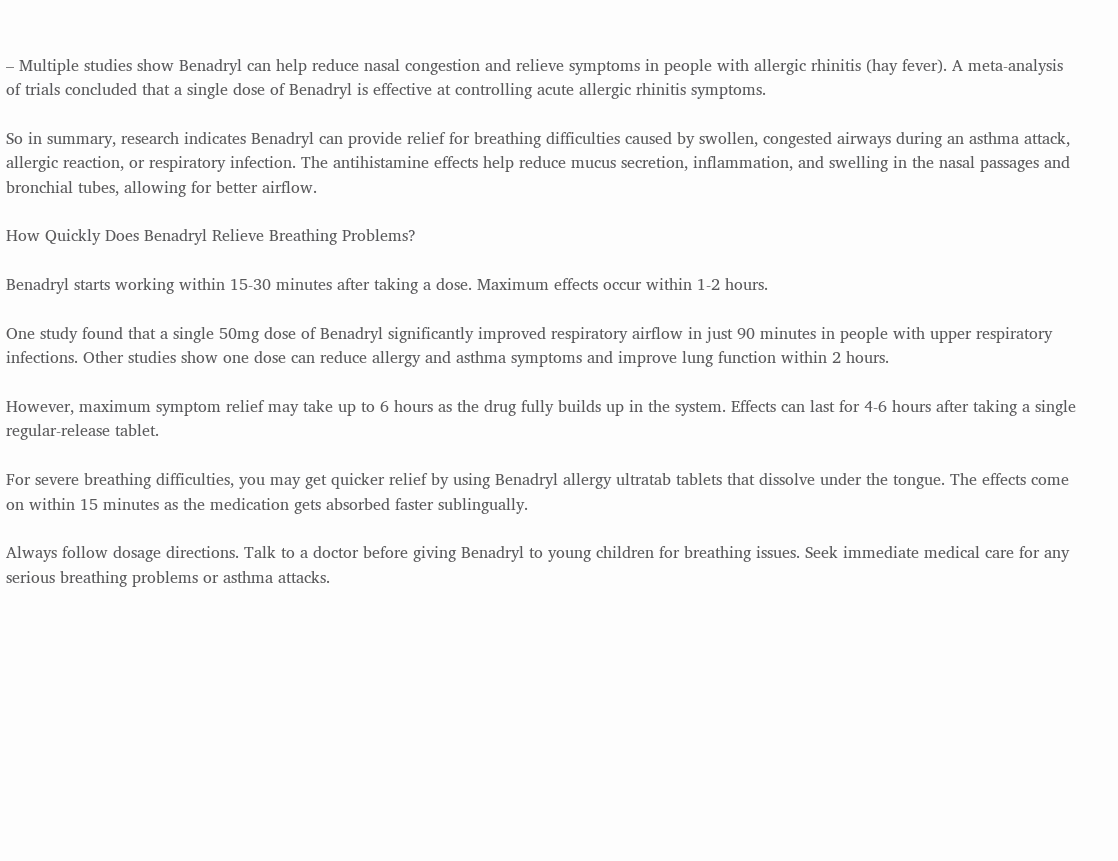– Multiple studies show Benadryl can help reduce nasal congestion and relieve symptoms in people with allergic rhinitis (hay fever). A meta-analysis of trials concluded that a single dose of Benadryl is effective at controlling acute allergic rhinitis symptoms.

So in summary, research indicates Benadryl can provide relief for breathing difficulties caused by swollen, congested airways during an asthma attack, allergic reaction, or respiratory infection. The antihistamine effects help reduce mucus secretion, inflammation, and swelling in the nasal passages and bronchial tubes, allowing for better airflow.

How Quickly Does Benadryl Relieve Breathing Problems?

Benadryl starts working within 15-30 minutes after taking a dose. Maximum effects occur within 1-2 hours.

One study found that a single 50mg dose of Benadryl significantly improved respiratory airflow in just 90 minutes in people with upper respiratory infections. Other studies show one dose can reduce allergy and asthma symptoms and improve lung function within 2 hours.

However, maximum symptom relief may take up to 6 hours as the drug fully builds up in the system. Effects can last for 4-6 hours after taking a single regular-release tablet.

For severe breathing difficulties, you may get quicker relief by using Benadryl allergy ultratab tablets that dissolve under the tongue. The effects come on within 15 minutes as the medication gets absorbed faster sublingually.

Always follow dosage directions. Talk to a doctor before giving Benadryl to young children for breathing issues. Seek immediate medical care for any serious breathing problems or asthma attacks.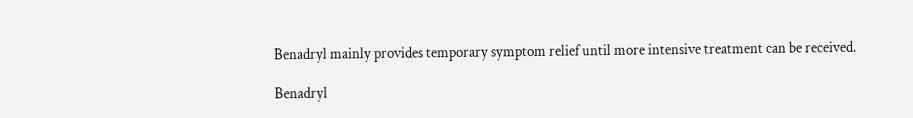Benadryl mainly provides temporary symptom relief until more intensive treatment can be received.

Benadryl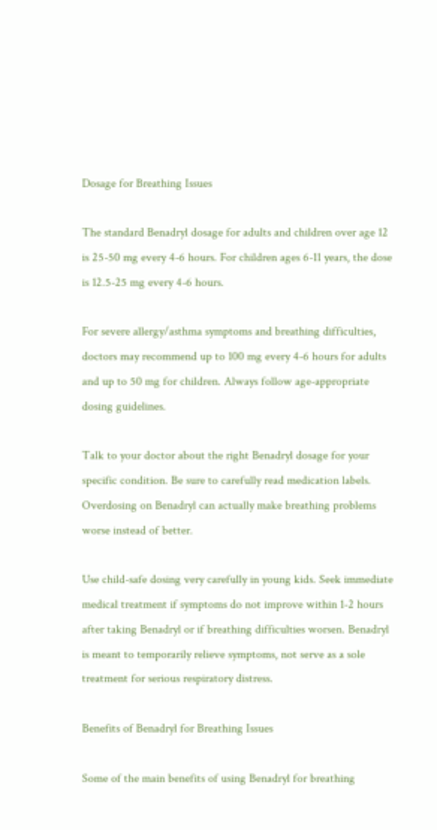Dosage for Breathing Issues

The standard Benadryl dosage for adults and children over age 12 is 25-50 mg every 4-6 hours. For children ages 6-11 years, the dose is 12.5-25 mg every 4-6 hours.

For severe allergy/asthma symptoms and breathing difficulties, doctors may recommend up to 100 mg every 4-6 hours for adults and up to 50 mg for children. Always follow age-appropriate dosing guidelines.

Talk to your doctor about the right Benadryl dosage for your specific condition. Be sure to carefully read medication labels. Overdosing on Benadryl can actually make breathing problems worse instead of better.

Use child-safe dosing very carefully in young kids. Seek immediate medical treatment if symptoms do not improve within 1-2 hours after taking Benadryl or if breathing difficulties worsen. Benadryl is meant to temporarily relieve symptoms, not serve as a sole treatment for serious respiratory distress.

Benefits of Benadryl for Breathing Issues

Some of the main benefits of using Benadryl for breathing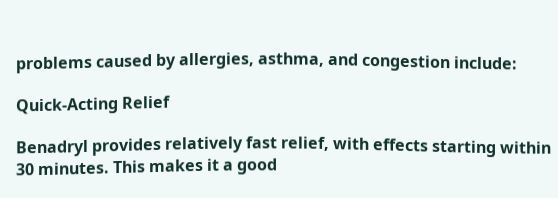problems caused by allergies, asthma, and congestion include:

Quick-Acting Relief

Benadryl provides relatively fast relief, with effects starting within 30 minutes. This makes it a good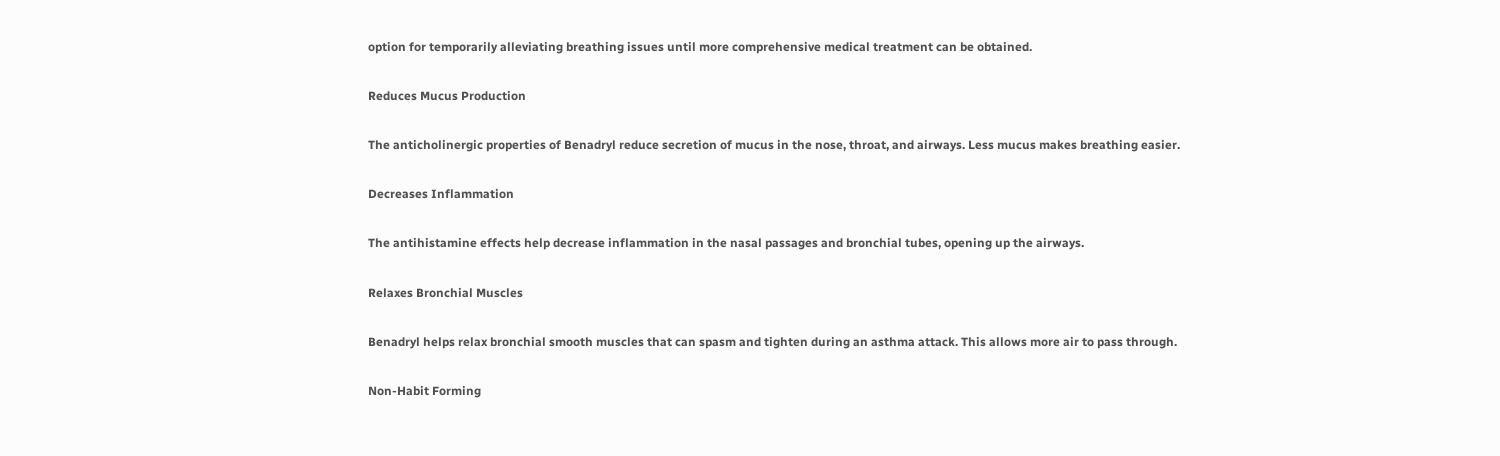option for temporarily alleviating breathing issues until more comprehensive medical treatment can be obtained.

Reduces Mucus Production

The anticholinergic properties of Benadryl reduce secretion of mucus in the nose, throat, and airways. Less mucus makes breathing easier.

Decreases Inflammation

The antihistamine effects help decrease inflammation in the nasal passages and bronchial tubes, opening up the airways.

Relaxes Bronchial Muscles

Benadryl helps relax bronchial smooth muscles that can spasm and tighten during an asthma attack. This allows more air to pass through.

Non-Habit Forming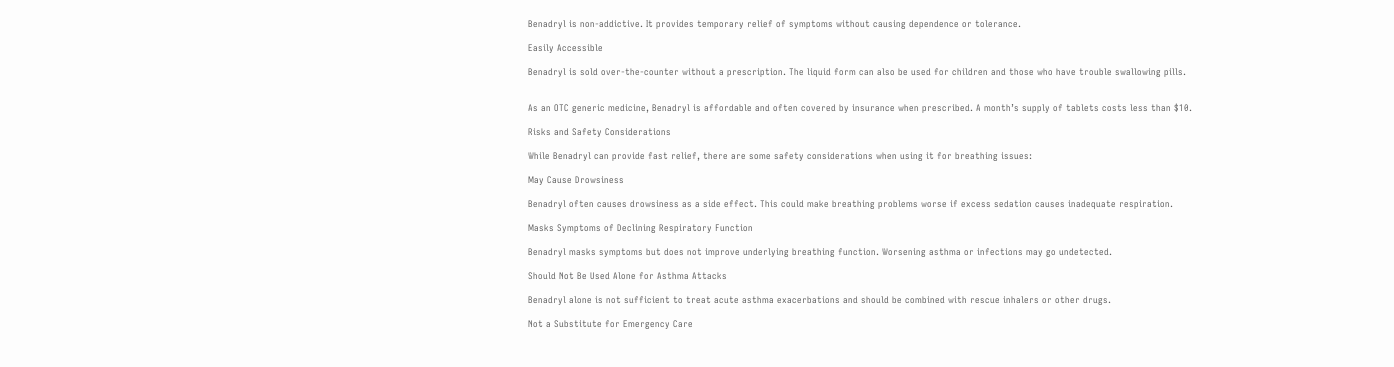Benadryl is non-addictive. It provides temporary relief of symptoms without causing dependence or tolerance.

Easily Accessible

Benadryl is sold over-the-counter without a prescription. The liquid form can also be used for children and those who have trouble swallowing pills.


As an OTC generic medicine, Benadryl is affordable and often covered by insurance when prescribed. A month’s supply of tablets costs less than $10.

Risks and Safety Considerations

While Benadryl can provide fast relief, there are some safety considerations when using it for breathing issues:

May Cause Drowsiness

Benadryl often causes drowsiness as a side effect. This could make breathing problems worse if excess sedation causes inadequate respiration.

Masks Symptoms of Declining Respiratory Function

Benadryl masks symptoms but does not improve underlying breathing function. Worsening asthma or infections may go undetected.

Should Not Be Used Alone for Asthma Attacks

Benadryl alone is not sufficient to treat acute asthma exacerbations and should be combined with rescue inhalers or other drugs.

Not a Substitute for Emergency Care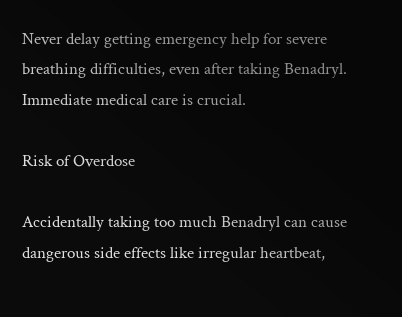Never delay getting emergency help for severe breathing difficulties, even after taking Benadryl. Immediate medical care is crucial.

Risk of Overdose

Accidentally taking too much Benadryl can cause dangerous side effects like irregular heartbeat,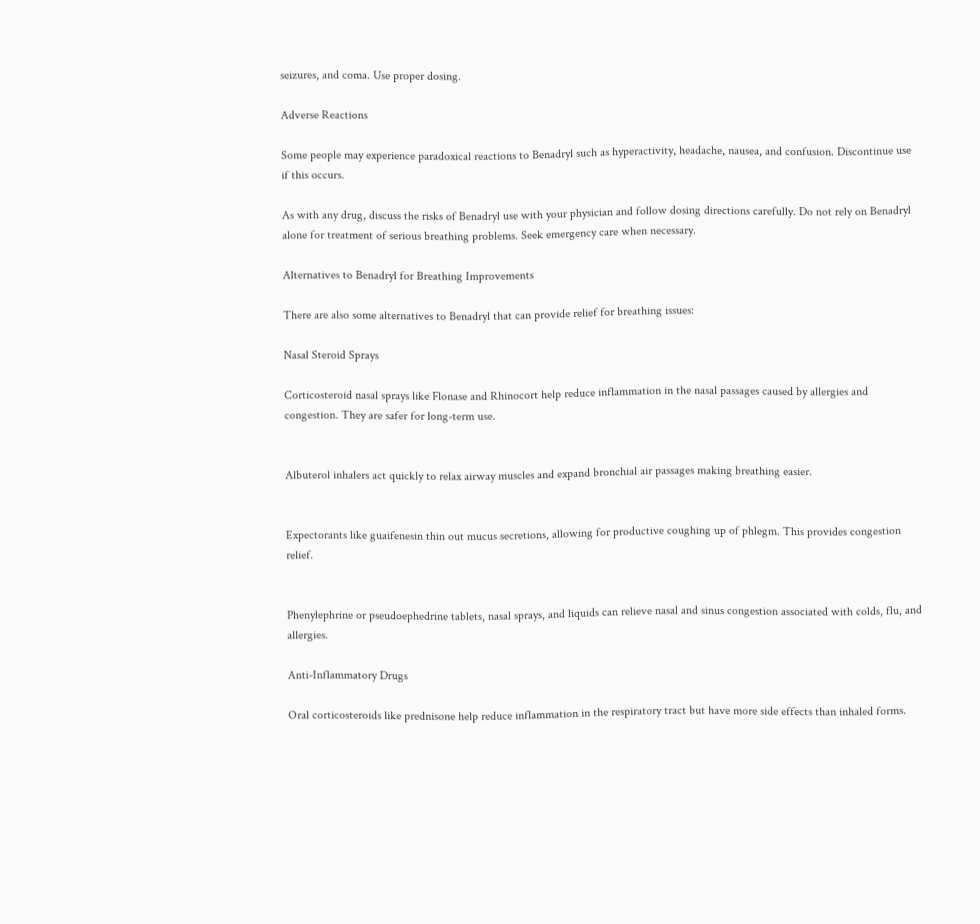seizures, and coma. Use proper dosing.

Adverse Reactions

Some people may experience paradoxical reactions to Benadryl such as hyperactivity, headache, nausea, and confusion. Discontinue use if this occurs.

As with any drug, discuss the risks of Benadryl use with your physician and follow dosing directions carefully. Do not rely on Benadryl alone for treatment of serious breathing problems. Seek emergency care when necessary.

Alternatives to Benadryl for Breathing Improvements

There are also some alternatives to Benadryl that can provide relief for breathing issues:

Nasal Steroid Sprays

Corticosteroid nasal sprays like Flonase and Rhinocort help reduce inflammation in the nasal passages caused by allergies and congestion. They are safer for long-term use.


Albuterol inhalers act quickly to relax airway muscles and expand bronchial air passages making breathing easier.


Expectorants like guaifenesin thin out mucus secretions, allowing for productive coughing up of phlegm. This provides congestion relief.


Phenylephrine or pseudoephedrine tablets, nasal sprays, and liquids can relieve nasal and sinus congestion associated with colds, flu, and allergies.

Anti-Inflammatory Drugs

Oral corticosteroids like prednisone help reduce inflammation in the respiratory tract but have more side effects than inhaled forms.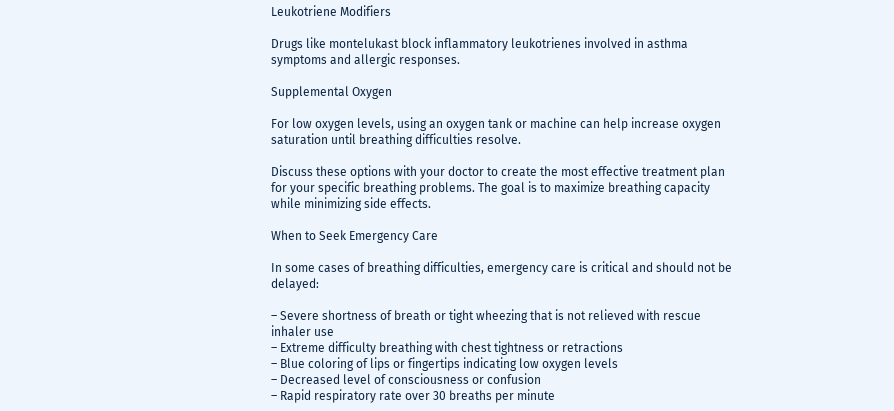Leukotriene Modifiers

Drugs like montelukast block inflammatory leukotrienes involved in asthma symptoms and allergic responses.

Supplemental Oxygen

For low oxygen levels, using an oxygen tank or machine can help increase oxygen saturation until breathing difficulties resolve.

Discuss these options with your doctor to create the most effective treatment plan for your specific breathing problems. The goal is to maximize breathing capacity while minimizing side effects.

When to Seek Emergency Care

In some cases of breathing difficulties, emergency care is critical and should not be delayed:

– Severe shortness of breath or tight wheezing that is not relieved with rescue inhaler use
– Extreme difficulty breathing with chest tightness or retractions
– Blue coloring of lips or fingertips indicating low oxygen levels
– Decreased level of consciousness or confusion
– Rapid respiratory rate over 30 breaths per minute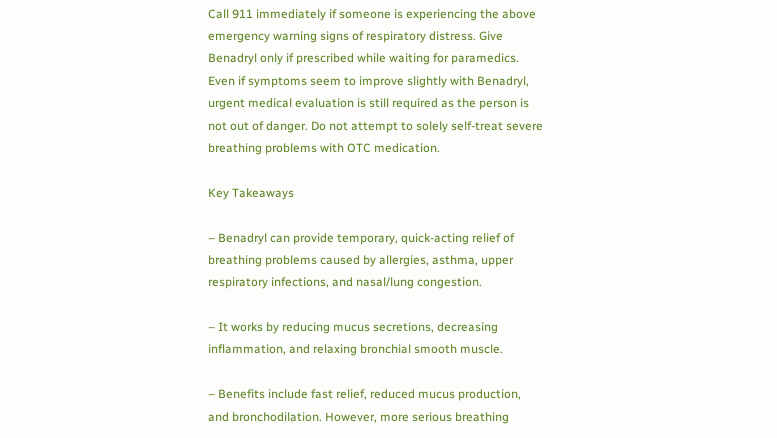Call 911 immediately if someone is experiencing the above emergency warning signs of respiratory distress. Give Benadryl only if prescribed while waiting for paramedics. Even if symptoms seem to improve slightly with Benadryl, urgent medical evaluation is still required as the person is not out of danger. Do not attempt to solely self-treat severe breathing problems with OTC medication.

Key Takeaways

– Benadryl can provide temporary, quick-acting relief of breathing problems caused by allergies, asthma, upper respiratory infections, and nasal/lung congestion.

– It works by reducing mucus secretions, decreasing inflammation, and relaxing bronchial smooth muscle.

– Benefits include fast relief, reduced mucus production, and bronchodilation. However, more serious breathing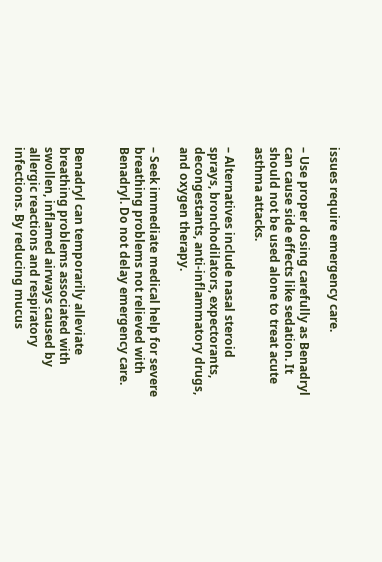issues require emergency care.

– Use proper dosing carefully as Benadryl can cause side effects like sedation. It should not be used alone to treat acute asthma attacks.

– Alternatives include nasal steroid sprays, bronchodilators, expectorants, decongestants, anti-inflammatory drugs, and oxygen therapy.

– Seek immediate medical help for severe breathing problems not relieved with Benadryl. Do not delay emergency care.


Benadryl can temporarily alleviate breathing problems associated with swollen, inflamed airways caused by allergic reactions and respiratory infections. By reducing mucus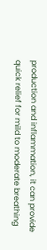production and inflammation, it can provide quick relief for mild to moderate breathing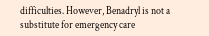difficulties. However, Benadryl is not a substitute for emergency care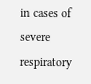in cases of severe respiratory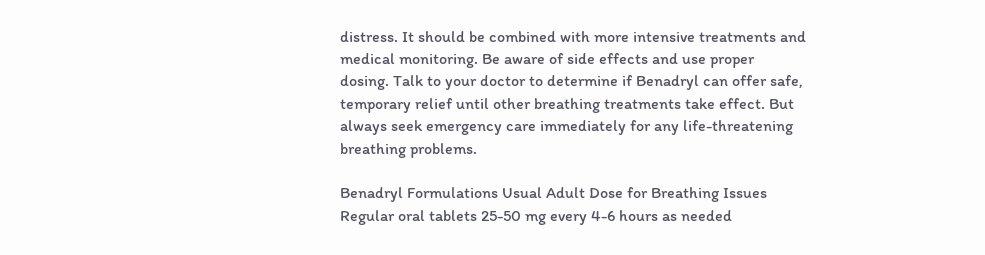distress. It should be combined with more intensive treatments and medical monitoring. Be aware of side effects and use proper dosing. Talk to your doctor to determine if Benadryl can offer safe, temporary relief until other breathing treatments take effect. But always seek emergency care immediately for any life-threatening breathing problems.

Benadryl Formulations Usual Adult Dose for Breathing Issues
Regular oral tablets 25-50 mg every 4-6 hours as needed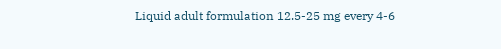Liquid adult formulation 12.5-25 mg every 4-6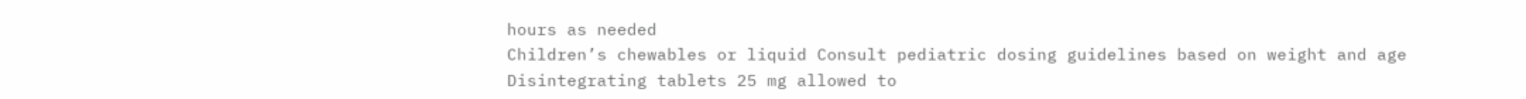hours as needed
Children’s chewables or liquid Consult pediatric dosing guidelines based on weight and age
Disintegrating tablets 25 mg allowed to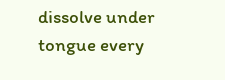dissolve under tongue every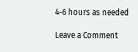4-6 hours as needed

Leave a Comment